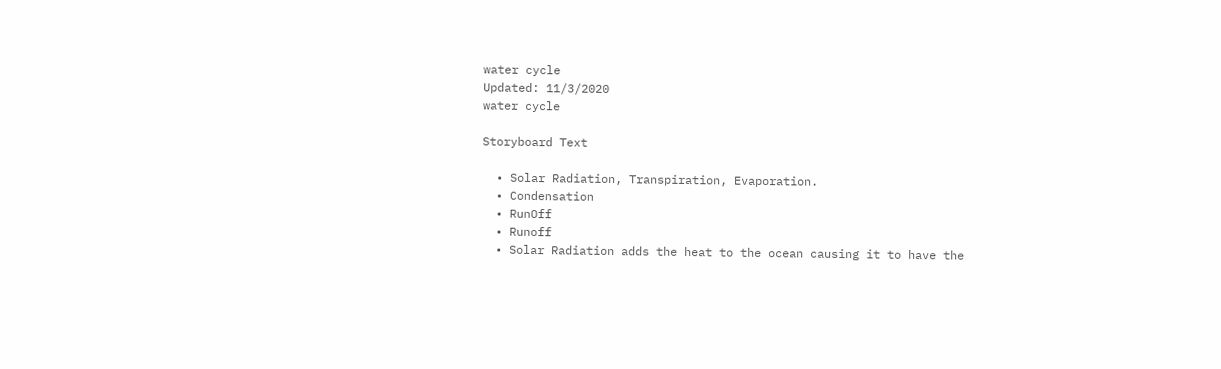water cycle
Updated: 11/3/2020
water cycle

Storyboard Text

  • Solar Radiation, Transpiration, Evaporation.
  • Condensation
  • RunOff
  • Runoff
  • Solar Radiation adds the heat to the ocean causing it to have the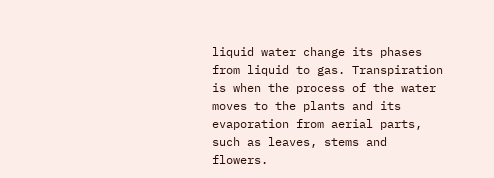liquid water change its phases from liquid to gas. Transpiration is when the process of the water moves to the plants and its evaporation from aerial parts, such as leaves, stems and flowers.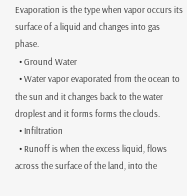Evaporation is the type when vapor occurs its surface of a liquid and changes into gas phase.
  • Ground Water
  • Water vapor evaporated from the ocean to the sun and it changes back to the water droplest and it forms forms the clouds.
  • Infiltration
  • Runoff is when the excess liquid, flows across the surface of the land, into the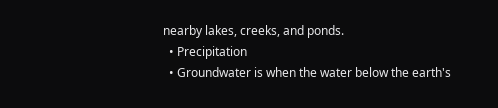nearby lakes, creeks, and ponds.
  • Precipitation
  • Groundwater is when the water below the earth's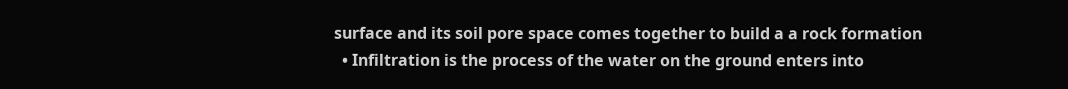surface and its soil pore space comes together to build a a rock formation
  • Infiltration is the process of the water on the ground enters into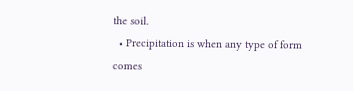the soil.
  • Precipitation is when any type of form comes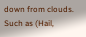down from clouds. Such as (Hail,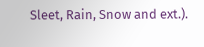Sleet, Rain, Snow and ext.).